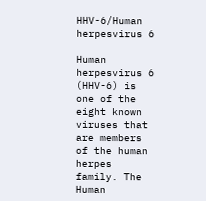HHV-6/Human herpesvirus 6

Human herpesvirus 6 (HHV-6) is one of the eight known viruses that are members of the human herpes family. The Human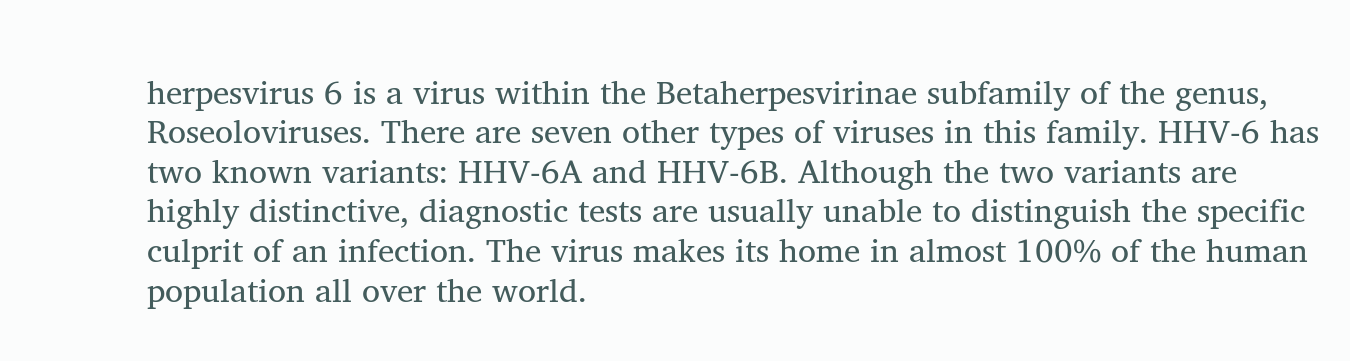herpesvirus 6 is a virus within the Betaherpesvirinae subfamily of the genus, Roseoloviruses. There are seven other types of viruses in this family. HHV-6 has two known variants: HHV-6A and HHV-6B. Although the two variants are highly distinctive, diagnostic tests are usually unable to distinguish the specific culprit of an infection. The virus makes its home in almost 100% of the human population all over the world.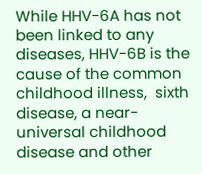While HHV-6A has not been linked to any diseases, HHV-6B is the cause of the common childhood illness,  sixth disease, a near-universal childhood disease and other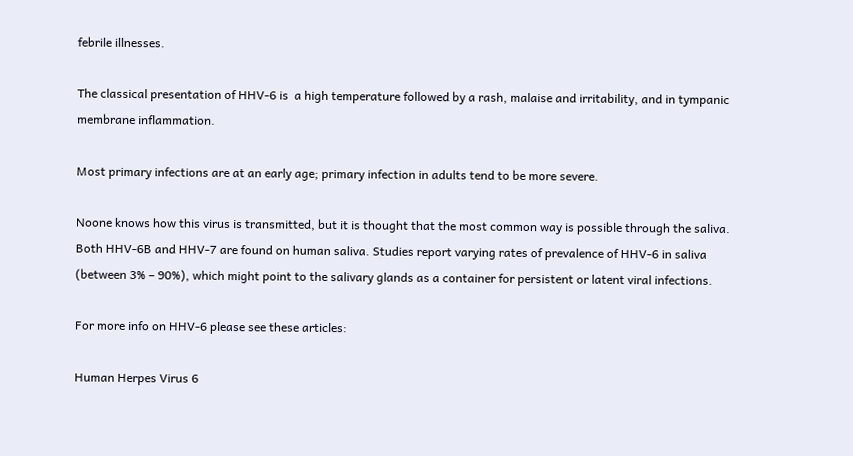febrile illnesses.

The classical presentation of HHV-6 is  a high temperature followed by a rash, malaise and irritability, and in tympanic membrane inflammation.

Most primary infections are at an early age; primary infection in adults tend to be more severe.

Noone knows how this virus is transmitted, but it is thought that the most common way is possible through the saliva. Both HHV-6B and HHV-7 are found on human saliva. Studies report varying rates of prevalence of HHV-6 in saliva (between 3% – 90%), which might point to the salivary glands as a container for persistent or latent viral infections.

For more info on HHV-6 please see these articles:

Human Herpes Virus 6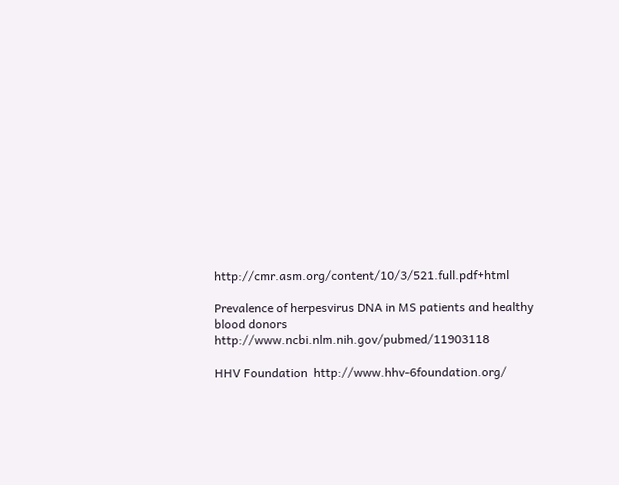http://cmr.asm.org/content/10/3/521.full.pdf+html

Prevalence of herpesvirus DNA in MS patients and healthy blood donors http://www.ncbi.nlm.nih.gov/pubmed/11903118

HHV Foundation  http://www.hhv-6foundation.org/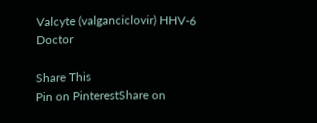Valcyte (valganciclovir) HHV-6 Doctor

Share This
Pin on PinterestShare on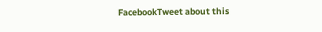FacebookTweet about this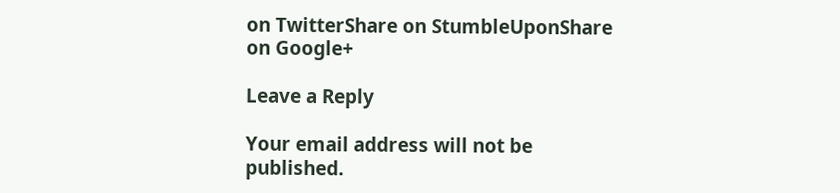on TwitterShare on StumbleUponShare on Google+

Leave a Reply

Your email address will not be published.